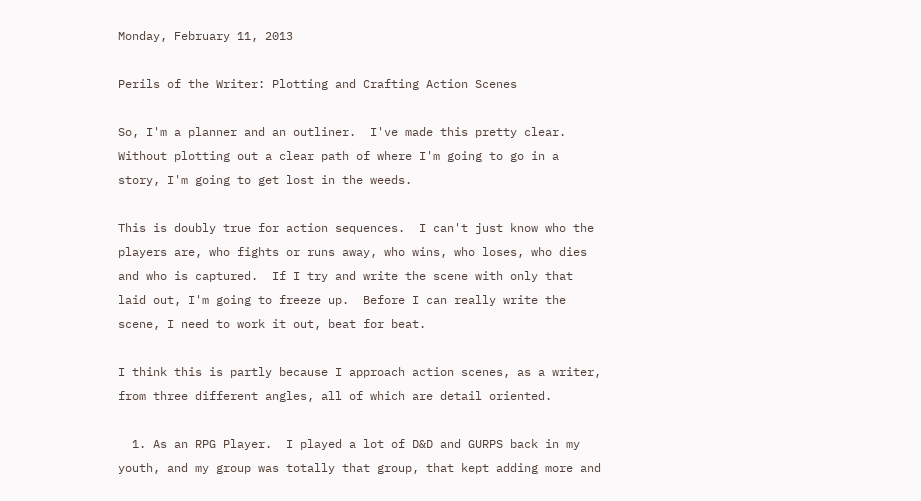Monday, February 11, 2013

Perils of the Writer: Plotting and Crafting Action Scenes

So, I'm a planner and an outliner.  I've made this pretty clear.  Without plotting out a clear path of where I'm going to go in a story, I'm going to get lost in the weeds.

This is doubly true for action sequences.  I can't just know who the players are, who fights or runs away, who wins, who loses, who dies and who is captured.  If I try and write the scene with only that laid out, I'm going to freeze up.  Before I can really write the scene, I need to work it out, beat for beat.

I think this is partly because I approach action scenes, as a writer, from three different angles, all of which are detail oriented.

  1. As an RPG Player.  I played a lot of D&D and GURPS back in my youth, and my group was totally that group, that kept adding more and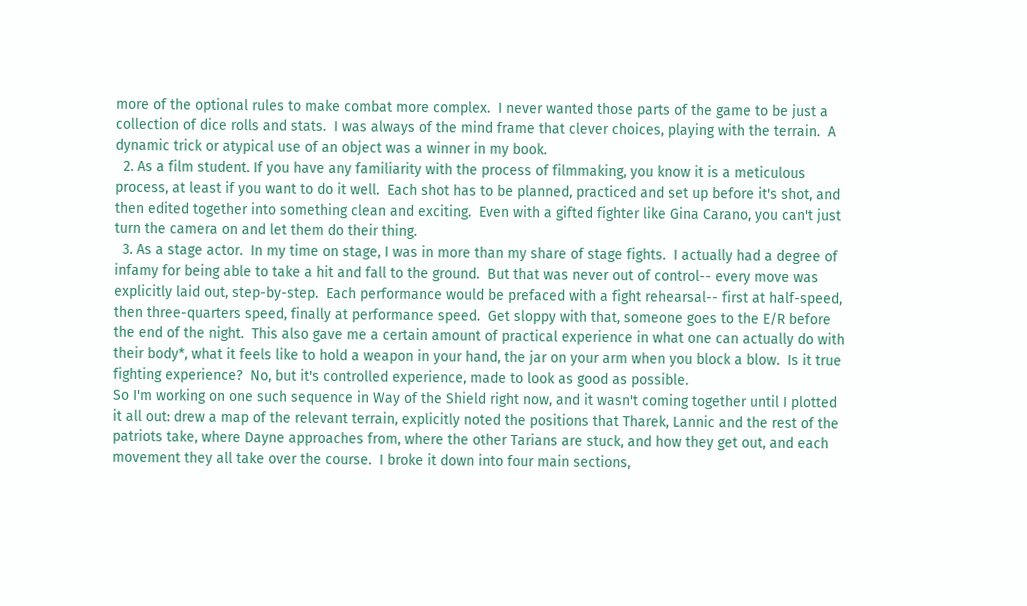more of the optional rules to make combat more complex.  I never wanted those parts of the game to be just a collection of dice rolls and stats.  I was always of the mind frame that clever choices, playing with the terrain.  A dynamic trick or atypical use of an object was a winner in my book.
  2. As a film student. If you have any familiarity with the process of filmmaking, you know it is a meticulous process, at least if you want to do it well.  Each shot has to be planned, practiced and set up before it's shot, and then edited together into something clean and exciting.  Even with a gifted fighter like Gina Carano, you can't just turn the camera on and let them do their thing.
  3. As a stage actor.  In my time on stage, I was in more than my share of stage fights.  I actually had a degree of infamy for being able to take a hit and fall to the ground.  But that was never out of control-- every move was explicitly laid out, step-by-step.  Each performance would be prefaced with a fight rehearsal-- first at half-speed, then three-quarters speed, finally at performance speed.  Get sloppy with that, someone goes to the E/R before the end of the night.  This also gave me a certain amount of practical experience in what one can actually do with their body*, what it feels like to hold a weapon in your hand, the jar on your arm when you block a blow.  Is it true fighting experience?  No, but it's controlled experience, made to look as good as possible.
So I'm working on one such sequence in Way of the Shield right now, and it wasn't coming together until I plotted it all out: drew a map of the relevant terrain, explicitly noted the positions that Tharek, Lannic and the rest of the patriots take, where Dayne approaches from, where the other Tarians are stuck, and how they get out, and each movement they all take over the course.  I broke it down into four main sections,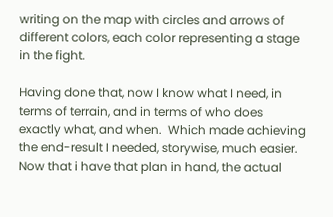writing on the map with circles and arrows of different colors, each color representing a stage in the fight.

Having done that, now I know what I need, in terms of terrain, and in terms of who does exactly what, and when.  Which made achieving the end-result I needed, storywise, much easier.  Now that i have that plan in hand, the actual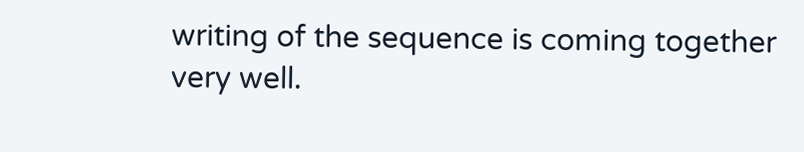writing of the sequence is coming together very well.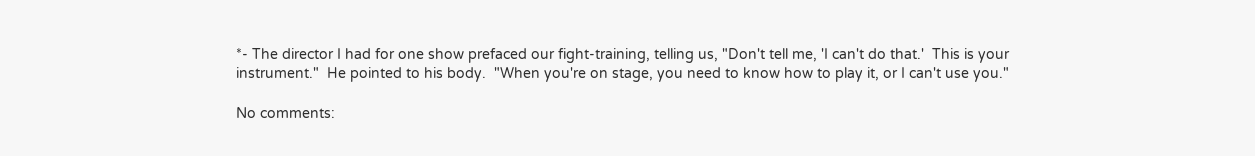*- The director I had for one show prefaced our fight-training, telling us, "Don't tell me, 'I can't do that.'  This is your instrument."  He pointed to his body.  "When you're on stage, you need to know how to play it, or I can't use you."

No comments: